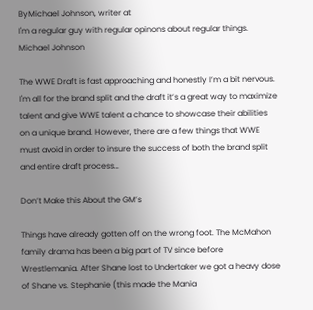ByMichael Johnson, writer at
I'm a regular guy with regular opinons about regular things.
Michael Johnson

The WWE Draft is fast approaching and honestly I’m a bit nervous. I'm all for the brand split and the draft it’s a great way to maximize talent and give WWE talent a chance to showcase their abilities on a unique brand. However, there are a few things that WWE must avoid in order to insure the success of both the brand split and entire draft process…

Don’t Make this About the GM’s

Things have already gotten off on the wrong foot. The McMahon family drama has been a big part of TV since before Wrestlemania. After Shane lost to Undertaker we got a heavy dose of Shane vs. Stephanie (this made the Mania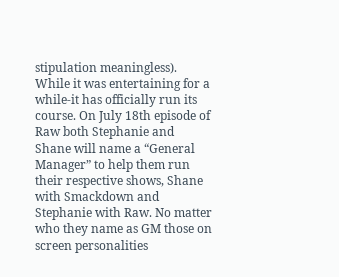stipulation meaningless). While it was entertaining for a while-it has officially run its course. On July 18th episode of Raw both Stephanie and Shane will name a “General Manager” to help them run their respective shows, Shane with Smackdown and Stephanie with Raw. No matter who they name as GM those on screen personalities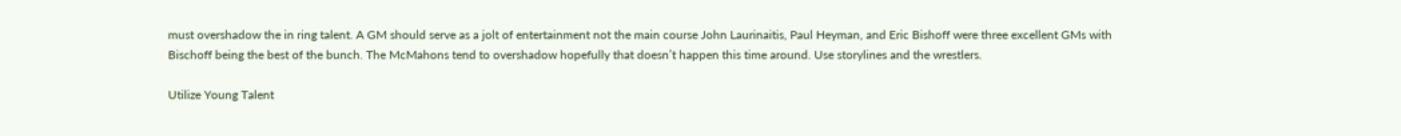must overshadow the in ring talent. A GM should serve as a jolt of entertainment not the main course John Laurinaitis, Paul Heyman, and Eric Bishoff were three excellent GMs with Bischoff being the best of the bunch. The McMahons tend to overshadow hopefully that doesn’t happen this time around. Use storylines and the wrestlers.

Utilize Young Talent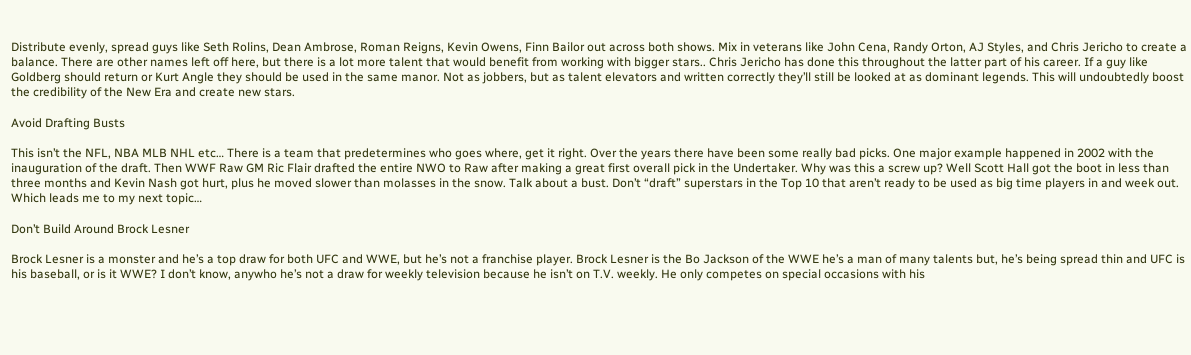Distribute evenly, spread guys like Seth Rolins, Dean Ambrose, Roman Reigns, Kevin Owens, Finn Bailor out across both shows. Mix in veterans like John Cena, Randy Orton, AJ Styles, and Chris Jericho to create a balance. There are other names left off here, but there is a lot more talent that would benefit from working with bigger stars.. Chris Jericho has done this throughout the latter part of his career. If a guy like Goldberg should return or Kurt Angle they should be used in the same manor. Not as jobbers, but as talent elevators and written correctly they’ll still be looked at as dominant legends. This will undoubtedly boost the credibility of the New Era and create new stars.

Avoid Drafting Busts

This isn’t the NFL, NBA MLB NHL etc… There is a team that predetermines who goes where, get it right. Over the years there have been some really bad picks. One major example happened in 2002 with the inauguration of the draft. Then WWF Raw GM Ric Flair drafted the entire NWO to Raw after making a great first overall pick in the Undertaker. Why was this a screw up? Well Scott Hall got the boot in less than three months and Kevin Nash got hurt, plus he moved slower than molasses in the snow. Talk about a bust. Don’t “draft” superstars in the Top 10 that aren’t ready to be used as big time players in and week out. Which leads me to my next topic…

Don’t Build Around Brock Lesner

Brock Lesner is a monster and he’s a top draw for both UFC and WWE, but he’s not a franchise player. Brock Lesner is the Bo Jackson of the WWE he’s a man of many talents but, he’s being spread thin and UFC is his baseball, or is it WWE? I don’t know, anywho he’s not a draw for weekly television because he isn’t on T.V. weekly. He only competes on special occasions with his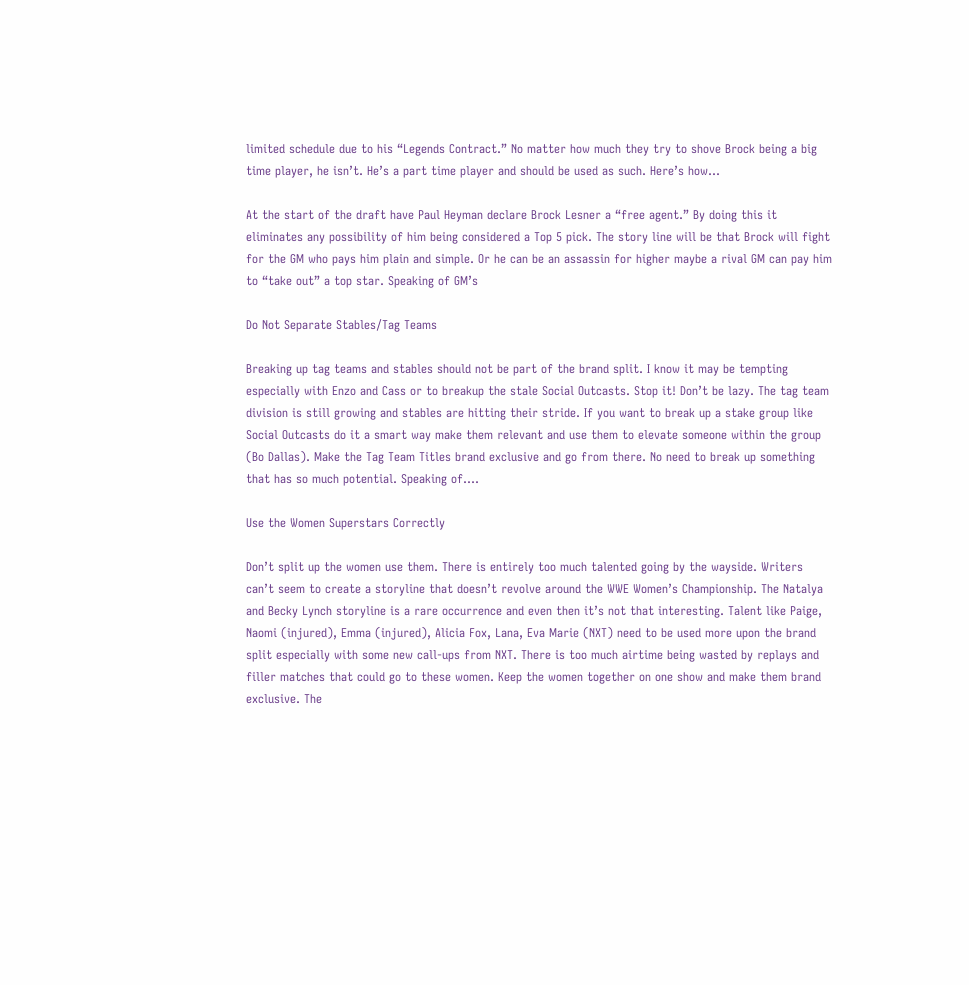limited schedule due to his “Legends Contract.” No matter how much they try to shove Brock being a big time player, he isn’t. He’s a part time player and should be used as such. Here’s how…

At the start of the draft have Paul Heyman declare Brock Lesner a “free agent.” By doing this it eliminates any possibility of him being considered a Top 5 pick. The story line will be that Brock will fight for the GM who pays him plain and simple. Or he can be an assassin for higher maybe a rival GM can pay him to “take out” a top star. Speaking of GM’s

Do Not Separate Stables/Tag Teams

Breaking up tag teams and stables should not be part of the brand split. I know it may be tempting especially with Enzo and Cass or to breakup the stale Social Outcasts. Stop it! Don’t be lazy. The tag team division is still growing and stables are hitting their stride. If you want to break up a stake group like Social Outcasts do it a smart way make them relevant and use them to elevate someone within the group (Bo Dallas). Make the Tag Team Titles brand exclusive and go from there. No need to break up something that has so much potential. Speaking of….

Use the Women Superstars Correctly

Don’t split up the women use them. There is entirely too much talented going by the wayside. Writers can’t seem to create a storyline that doesn’t revolve around the WWE Women’s Championship. The Natalya and Becky Lynch storyline is a rare occurrence and even then it’s not that interesting. Talent like Paige, Naomi (injured), Emma (injured), Alicia Fox, Lana, Eva Marie (NXT) need to be used more upon the brand split especially with some new call-ups from NXT. There is too much airtime being wasted by replays and filler matches that could go to these women. Keep the women together on one show and make them brand exclusive. The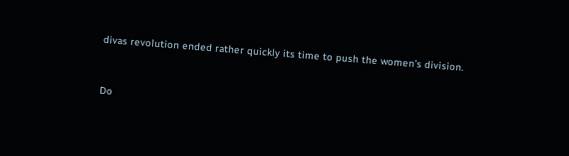divas revolution ended rather quickly its time to push the women’s division.


Do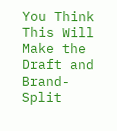You Think This Will Make the Draft and Brand-Split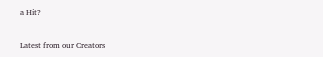a Hit?


Latest from our Creators